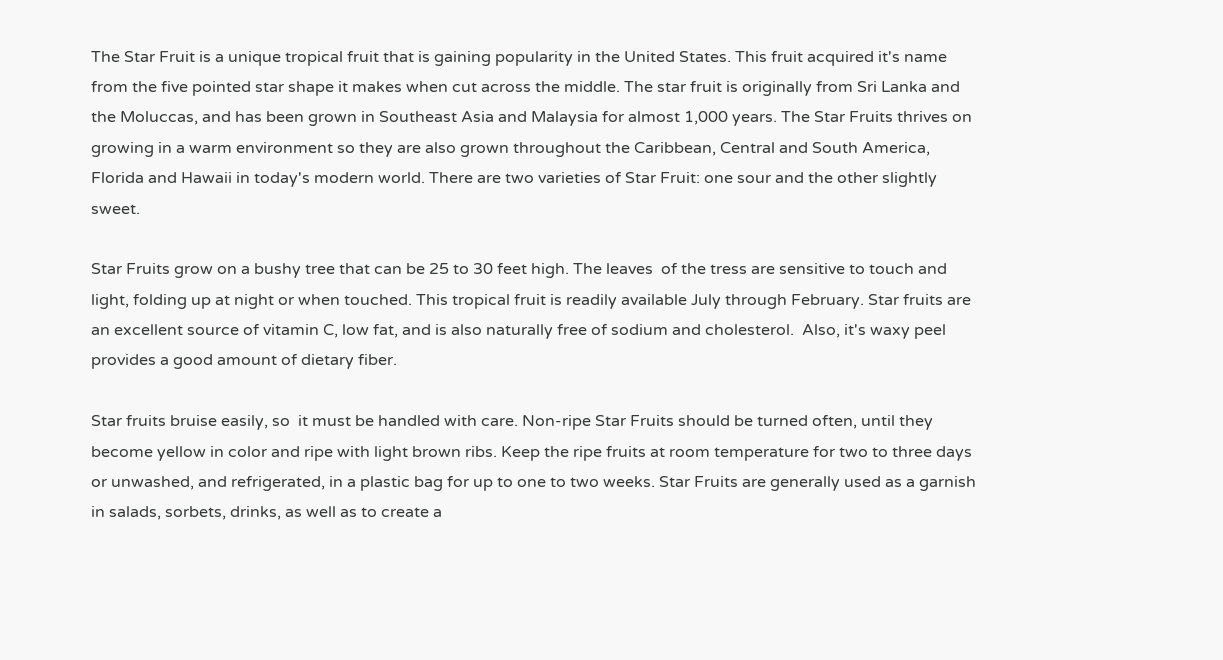The Star Fruit is a unique tropical fruit that is gaining popularity in the United States. This fruit acquired it's name from the five pointed star shape it makes when cut across the middle. The star fruit is originally from Sri Lanka and the Moluccas, and has been grown in Southeast Asia and Malaysia for almost 1,000 years. The Star Fruits thrives on growing in a warm environment so they are also grown throughout the Caribbean, Central and South America, Florida and Hawaii in today's modern world. There are two varieties of Star Fruit: one sour and the other slightly sweet.

Star Fruits grow on a bushy tree that can be 25 to 30 feet high. The leaves  of the tress are sensitive to touch and light, folding up at night or when touched. This tropical fruit is readily available July through February. Star fruits are an excellent source of vitamin C, low fat, and is also naturally free of sodium and cholesterol.  Also, it's waxy peel provides a good amount of dietary fiber.

Star fruits bruise easily, so  it must be handled with care. Non-ripe Star Fruits should be turned often, until they become yellow in color and ripe with light brown ribs. Keep the ripe fruits at room temperature for two to three days or unwashed, and refrigerated, in a plastic bag for up to one to two weeks. Star Fruits are generally used as a garnish in salads, sorbets, drinks, as well as to create a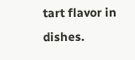tart flavor in dishes.